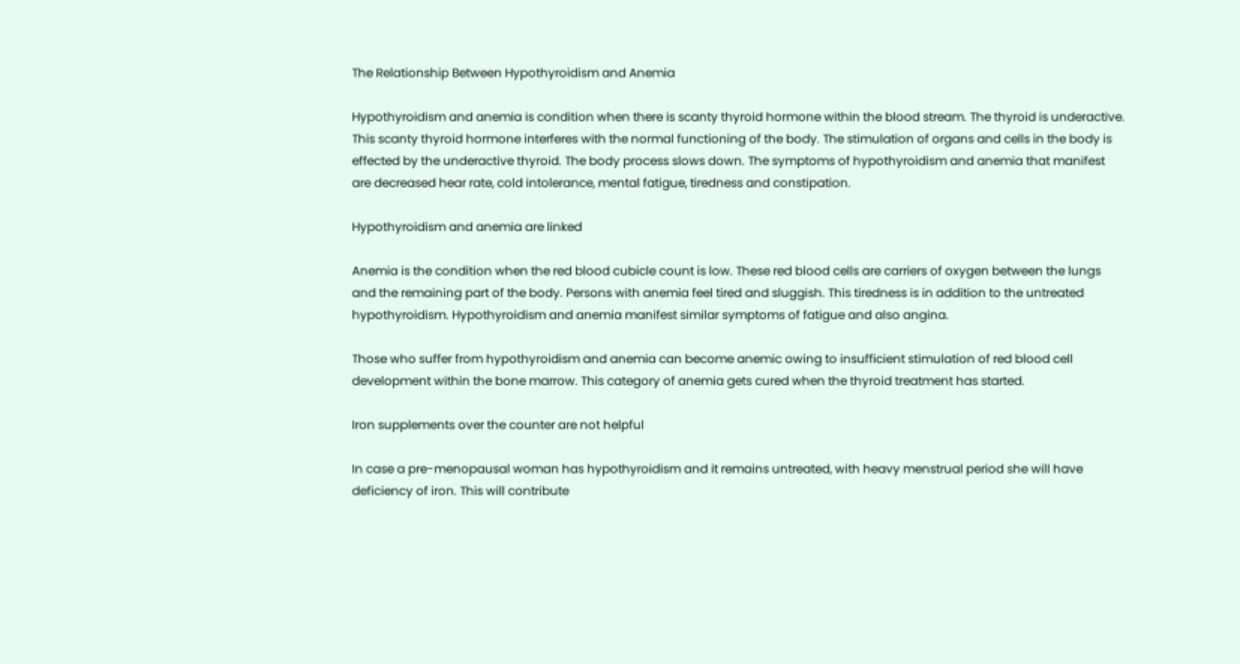The Relationship Between Hypothyroidism and Anemia

Hypothyroidism and anemia is condition when there is scanty thyroid hormone within the blood stream. The thyroid is underactive. This scanty thyroid hormone interferes with the normal functioning of the body. The stimulation of organs and cells in the body is effected by the underactive thyroid. The body process slows down. The symptoms of hypothyroidism and anemia that manifest are decreased hear rate, cold intolerance, mental fatigue, tiredness and constipation.

Hypothyroidism and anemia are linked

Anemia is the condition when the red blood cubicle count is low. These red blood cells are carriers of oxygen between the lungs and the remaining part of the body. Persons with anemia feel tired and sluggish. This tiredness is in addition to the untreated hypothyroidism. Hypothyroidism and anemia manifest similar symptoms of fatigue and also angina.

Those who suffer from hypothyroidism and anemia can become anemic owing to insufficient stimulation of red blood cell development within the bone marrow. This category of anemia gets cured when the thyroid treatment has started.

Iron supplements over the counter are not helpful

In case a pre-menopausal woman has hypothyroidism and it remains untreated, with heavy menstrual period she will have deficiency of iron. This will contribute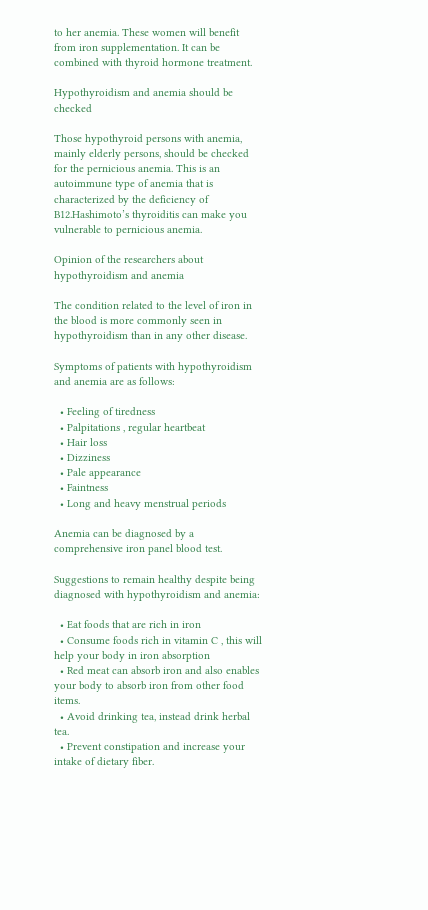to her anemia. These women will benefit from iron supplementation. It can be combined with thyroid hormone treatment.

Hypothyroidism and anemia should be checked

Those hypothyroid persons with anemia, mainly elderly persons, should be checked for the pernicious anemia. This is an autoimmune type of anemia that is characterized by the deficiency of B12.Hashimoto’s thyroiditis can make you vulnerable to pernicious anemia.

Opinion of the researchers about hypothyroidism and anemia

The condition related to the level of iron in the blood is more commonly seen in hypothyroidism than in any other disease.

Symptoms of patients with hypothyroidism and anemia are as follows:

  • Feeling of tiredness
  • Palpitations , regular heartbeat
  • Hair loss
  • Dizziness
  • Pale appearance
  • Faintness
  • Long and heavy menstrual periods

Anemia can be diagnosed by a comprehensive iron panel blood test.

Suggestions to remain healthy despite being diagnosed with hypothyroidism and anemia:

  • Eat foods that are rich in iron
  • Consume foods rich in vitamin C , this will help your body in iron absorption
  • Red meat can absorb iron and also enables your body to absorb iron from other food items.
  • Avoid drinking tea, instead drink herbal tea.
  • Prevent constipation and increase your intake of dietary fiber.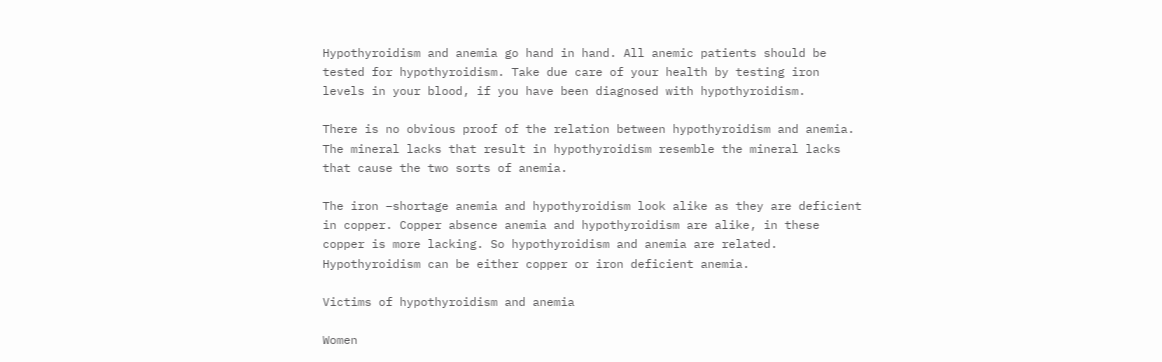Hypothyroidism and anemia go hand in hand. All anemic patients should be tested for hypothyroidism. Take due care of your health by testing iron levels in your blood, if you have been diagnosed with hypothyroidism.

There is no obvious proof of the relation between hypothyroidism and anemia. The mineral lacks that result in hypothyroidism resemble the mineral lacks that cause the two sorts of anemia.

The iron –shortage anemia and hypothyroidism look alike as they are deficient in copper. Copper absence anemia and hypothyroidism are alike, in these copper is more lacking. So hypothyroidism and anemia are related. Hypothyroidism can be either copper or iron deficient anemia.

Victims of hypothyroidism and anemia

Women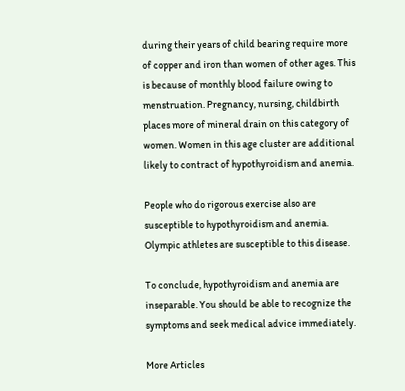during their years of child bearing require more of copper and iron than women of other ages. This is because of monthly blood failure owing to menstruation. Pregnancy, nursing, childbirth places more of mineral drain on this category of women. Women in this age cluster are additional likely to contract of hypothyroidism and anemia.

People who do rigorous exercise also are susceptible to hypothyroidism and anemia. Olympic athletes are susceptible to this disease.

To conclude, hypothyroidism and anemia are inseparable. You should be able to recognize the symptoms and seek medical advice immediately.

More Articles